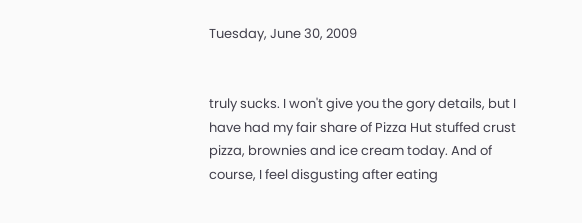Tuesday, June 30, 2009


truly sucks. I won't give you the gory details, but I have had my fair share of Pizza Hut stuffed crust pizza, brownies and ice cream today. And of course, I feel disgusting after eating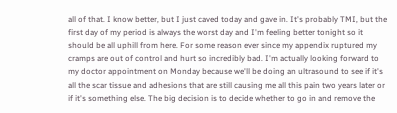all of that. I know better, but I just caved today and gave in. It's probably TMI, but the first day of my period is always the worst day and I'm feeling better tonight so it should be all uphill from here. For some reason ever since my appendix ruptured my cramps are out of control and hurt so incredibly bad. I'm actually looking forward to my doctor appointment on Monday because we'll be doing an ultrasound to see if it's all the scar tissue and adhesions that are still causing me all this pain two years later or if it's something else. The big decision is to decide whether to go in and remove the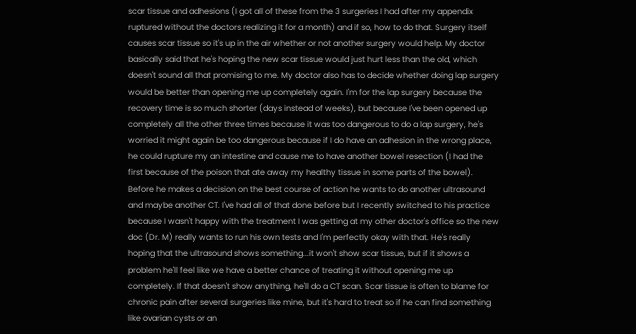scar tissue and adhesions (I got all of these from the 3 surgeries I had after my appendix ruptured without the doctors realizing it for a month) and if so, how to do that. Surgery itself causes scar tissue so it's up in the air whether or not another surgery would help. My doctor basically said that he's hoping the new scar tissue would just hurt less than the old, which doesn't sound all that promising to me. My doctor also has to decide whether doing lap surgery would be better than opening me up completely again. I'm for the lap surgery because the recovery time is so much shorter (days instead of weeks), but because I've been opened up completely all the other three times because it was too dangerous to do a lap surgery, he's worried it might again be too dangerous because if I do have an adhesion in the wrong place, he could rupture my an intestine and cause me to have another bowel resection (I had the first because of the poison that ate away my healthy tissue in some parts of the bowel). Before he makes a decision on the best course of action he wants to do another ultrasound and maybe another CT. I've had all of that done before but I recently switched to his practice because I wasn't happy with the treatment I was getting at my other doctor's office so the new doc (Dr. M) really wants to run his own tests and I'm perfectly okay with that. He's really hoping that the ultrasound shows something...it won't show scar tissue, but if it shows a problem he'll feel like we have a better chance of treating it without opening me up completely. If that doesn't show anything, he'll do a CT scan. Scar tissue is often to blame for chronic pain after several surgeries like mine, but it's hard to treat so if he can find something like ovarian cysts or an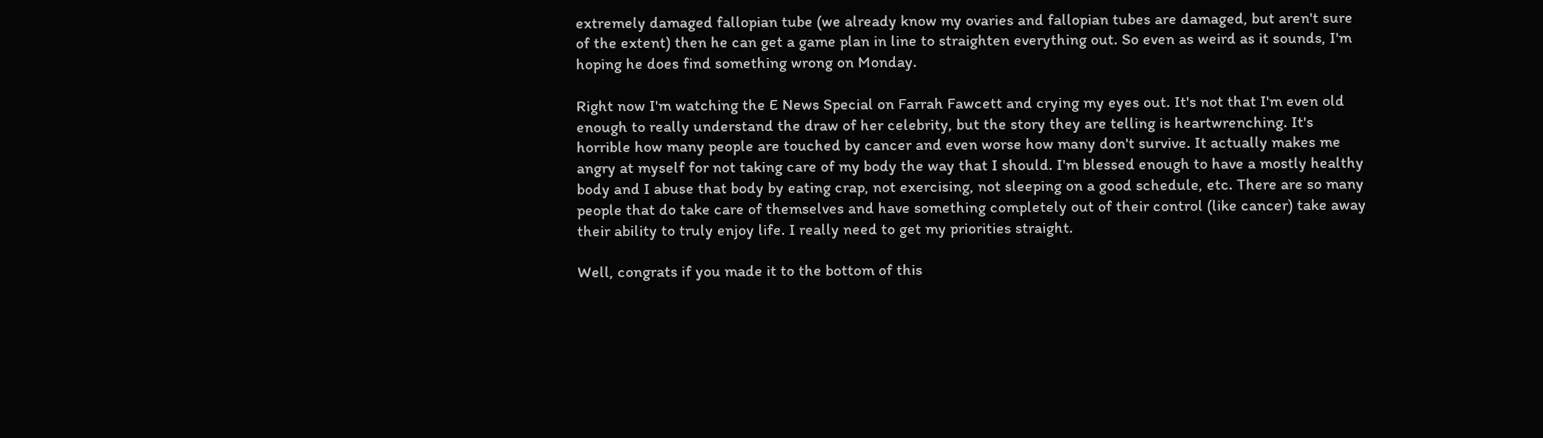extremely damaged fallopian tube (we already know my ovaries and fallopian tubes are damaged, but aren't sure of the extent) then he can get a game plan in line to straighten everything out. So even as weird as it sounds, I'm hoping he does find something wrong on Monday.

Right now I'm watching the E News Special on Farrah Fawcett and crying my eyes out. It's not that I'm even old enough to really understand the draw of her celebrity, but the story they are telling is heartwrenching. It's horrible how many people are touched by cancer and even worse how many don't survive. It actually makes me angry at myself for not taking care of my body the way that I should. I'm blessed enough to have a mostly healthy body and I abuse that body by eating crap, not exercising, not sleeping on a good schedule, etc. There are so many people that do take care of themselves and have something completely out of their control (like cancer) take away their ability to truly enjoy life. I really need to get my priorities straight.

Well, congrats if you made it to the bottom of this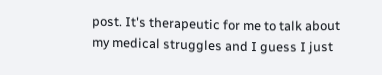post. It's therapeutic for me to talk about my medical struggles and I guess I just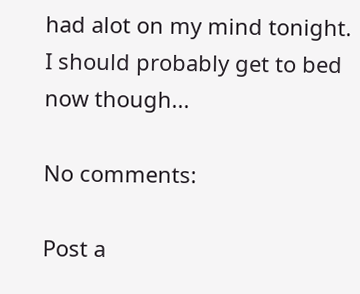had alot on my mind tonight. I should probably get to bed now though...

No comments:

Post a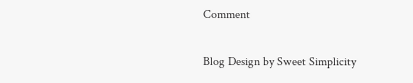Comment

Blog Design by Sweet Simplicity